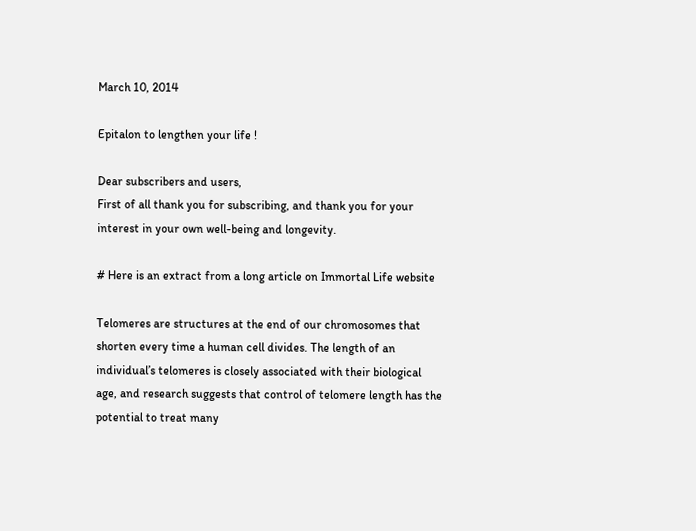March 10, 2014

Epitalon to lengthen your life !

Dear subscribers and users,
First of all thank you for subscribing, and thank you for your interest in your own well-being and longevity.

# Here is an extract from a long article on Immortal Life website

Telomeres are structures at the end of our chromosomes that shorten every time a human cell divides. The length of an individual’s telomeres is closely associated with their biological age, and research suggests that control of telomere length has the potential to treat many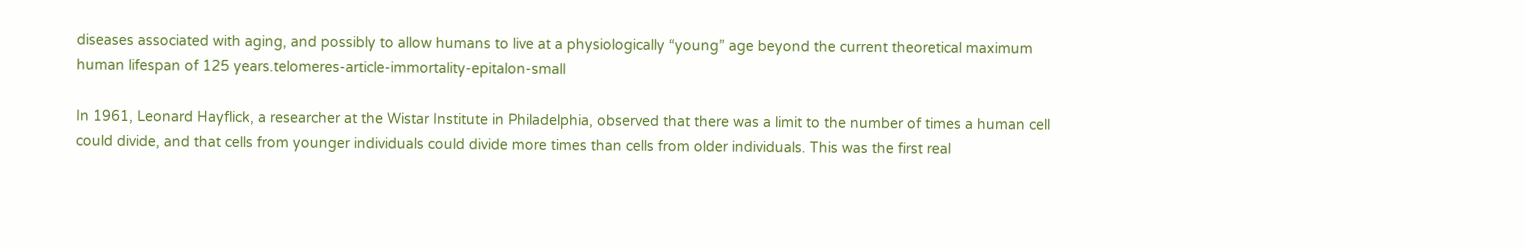diseases associated with aging, and possibly to allow humans to live at a physiologically “young” age beyond the current theoretical maximum human lifespan of 125 years.telomeres-article-immortality-epitalon-small

In 1961, Leonard Hayflick, a researcher at the Wistar Institute in Philadelphia, observed that there was a limit to the number of times a human cell could divide, and that cells from younger individuals could divide more times than cells from older individuals. This was the first real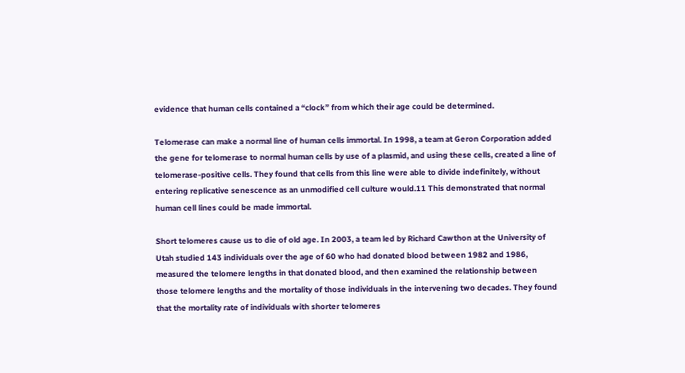evidence that human cells contained a “clock” from which their age could be determined.

Telomerase can make a normal line of human cells immortal. In 1998, a team at Geron Corporation added the gene for telomerase to normal human cells by use of a plasmid, and using these cells, created a line of telomerase-positive cells. They found that cells from this line were able to divide indefinitely, without entering replicative senescence as an unmodified cell culture would.11 This demonstrated that normal human cell lines could be made immortal.

Short telomeres cause us to die of old age. In 2003, a team led by Richard Cawthon at the University of Utah studied 143 individuals over the age of 60 who had donated blood between 1982 and 1986, measured the telomere lengths in that donated blood, and then examined the relationship between those telomere lengths and the mortality of those individuals in the intervening two decades. They found that the mortality rate of individuals with shorter telomeres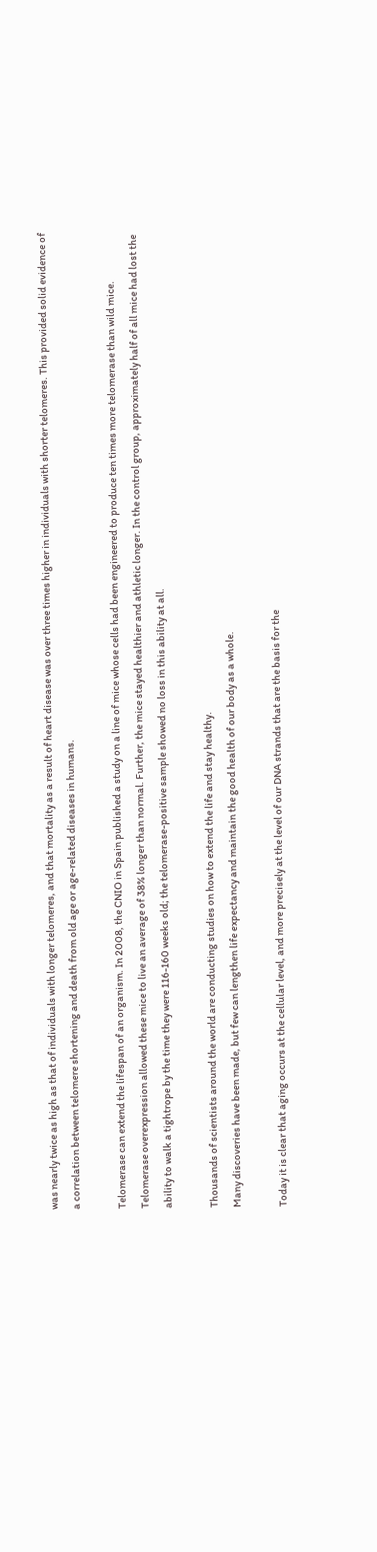was nearly twice as high as that of individuals with longer telomeres, and that mortality as a result of heart disease was over three times higher in individuals with shorter telomeres. This provided solid evidence of a correlation between telomere shortening and death from old age or age-related diseases in humans.

Telomerase can extend the lifespan of an organism. In 2008, the CNIO in Spain published a study on a line of mice whose cells had been engineered to produce ten times more telomerase than wild mice. Telomerase overexpression allowed these mice to live an average of 38% longer than normal. Further, the mice stayed healthier and athletic longer. In the control group, approximately half of all mice had lost the ability to walk a tightrope by the time they were 116-160 weeks old; the telomerase-positive sample showed no loss in this ability at all.

Thousands of scientists around the world are conducting studies on how to extend the life and stay healthy.
Many discoveries have been made, but few can lengthen life expectancy and maintain the good health of our body as a whole.

Today it is clear that aging occurs at the cellular level, and more precisely at the level of our DNA strands that are the basis for the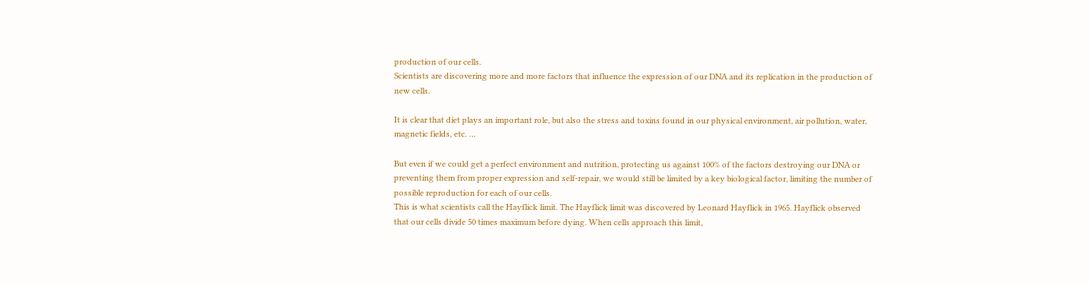production of our cells.
Scientists are discovering more and more factors that influence the expression of our DNA and its replication in the production of new cells.

It is clear that diet plays an important role, but also the stress and toxins found in our physical environment, air pollution, water, magnetic fields, etc. …

But even if we could get a perfect environment and nutrition, protecting us against 100% of the factors destroying our DNA or preventing them from proper expression and self-repair, we would still be limited by a key biological factor, limiting the number of possible reproduction for each of our cells.
This is what scientists call the Hayflick limit. The Hayflick limit was discovered by Leonard Hayflick in 1965. Hayflick observed that our cells divide 50 times maximum before dying. When cells approach this limit,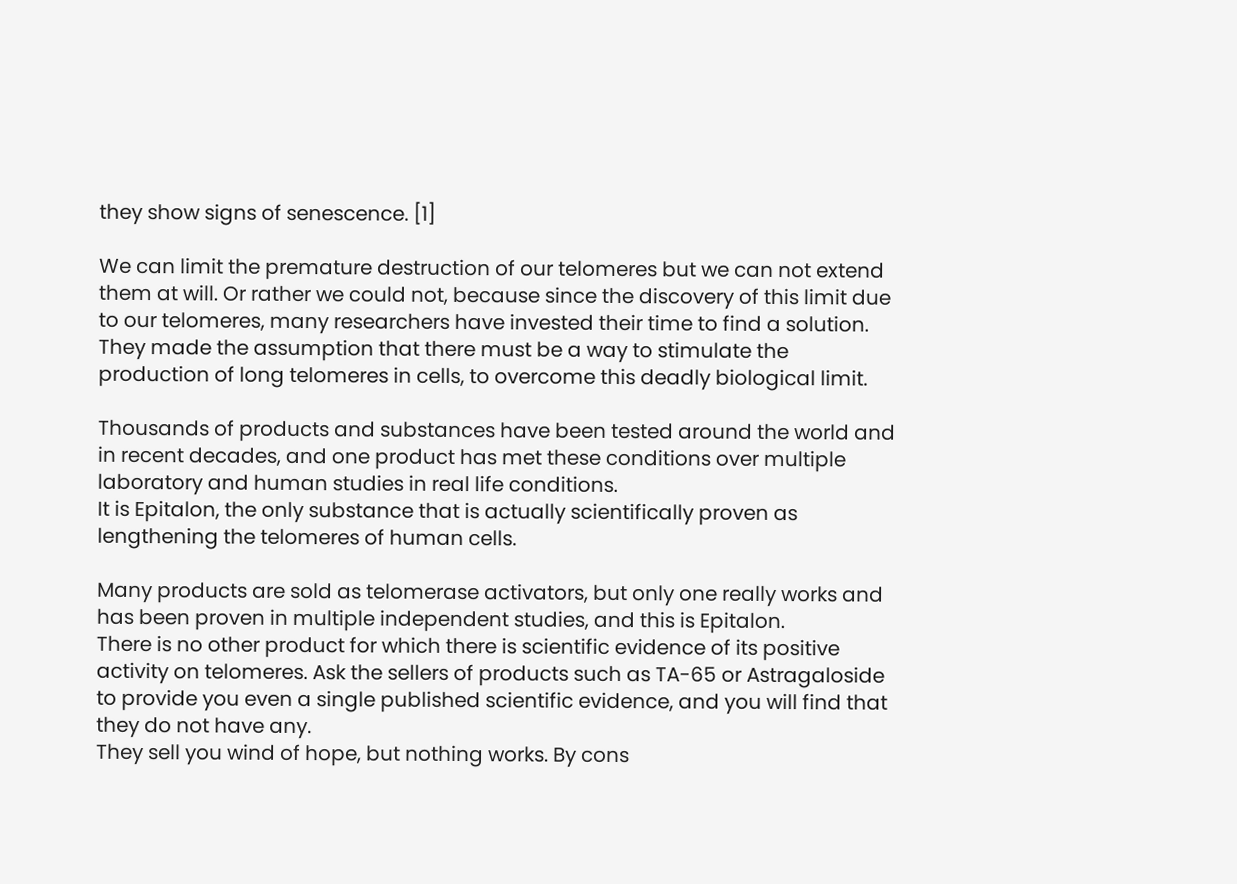they show signs of senescence. [1]

We can limit the premature destruction of our telomeres but we can not extend them at will. Or rather we could not, because since the discovery of this limit due to our telomeres, many researchers have invested their time to find a solution.
They made the assumption that there must be a way to stimulate the production of long telomeres in cells, to overcome this deadly biological limit.

Thousands of products and substances have been tested around the world and in recent decades, and one product has met these conditions over multiple laboratory and human studies in real life conditions.
It is Epitalon, the only substance that is actually scientifically proven as lengthening the telomeres of human cells.

Many products are sold as telomerase activators, but only one really works and has been proven in multiple independent studies, and this is Epitalon.
There is no other product for which there is scientific evidence of its positive activity on telomeres. Ask the sellers of products such as TA-65 or Astragaloside to provide you even a single published scientific evidence, and you will find that they do not have any.
They sell you wind of hope, but nothing works. By cons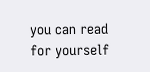you can read for yourself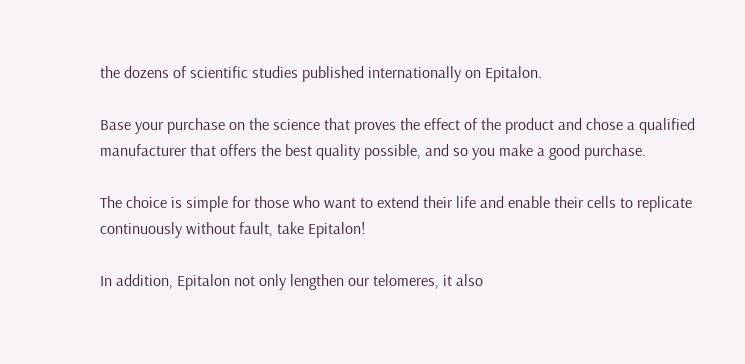the dozens of scientific studies published internationally on Epitalon.

Base your purchase on the science that proves the effect of the product and chose a qualified manufacturer that offers the best quality possible, and so you make a good purchase.

The choice is simple for those who want to extend their life and enable their cells to replicate continuously without fault, take Epitalon!

In addition, Epitalon not only lengthen our telomeres, it also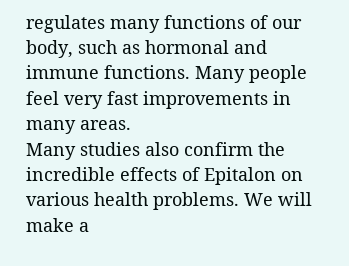regulates many functions of our body, such as hormonal and immune functions. Many people feel very fast improvements in many areas.
Many studies also confirm the incredible effects of Epitalon on various health problems. We will make a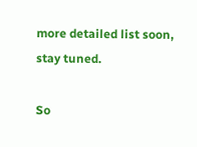more detailed list soon, stay tuned.

So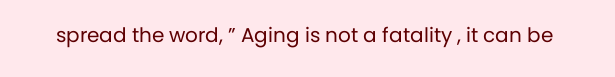spread the word, ” Aging is not a fatality , it can be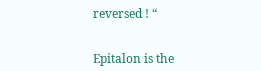reversed ! “


Epitalon is the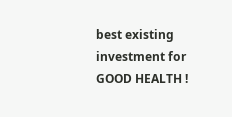best existing investment for GOOD HEALTH !